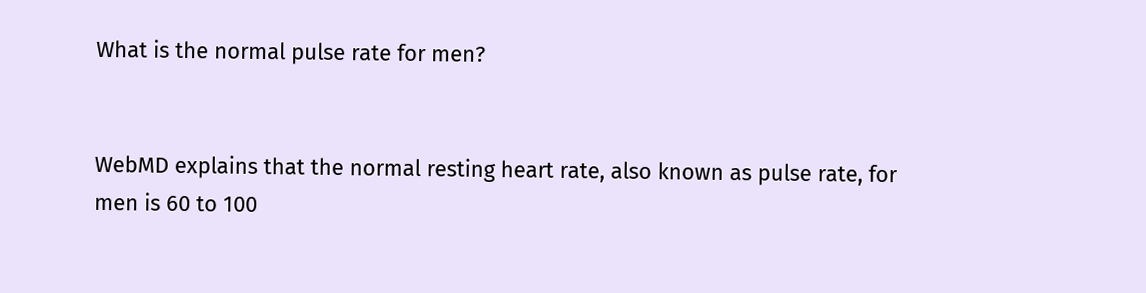What is the normal pulse rate for men?


WebMD explains that the normal resting heart rate, also known as pulse rate, for men is 60 to 100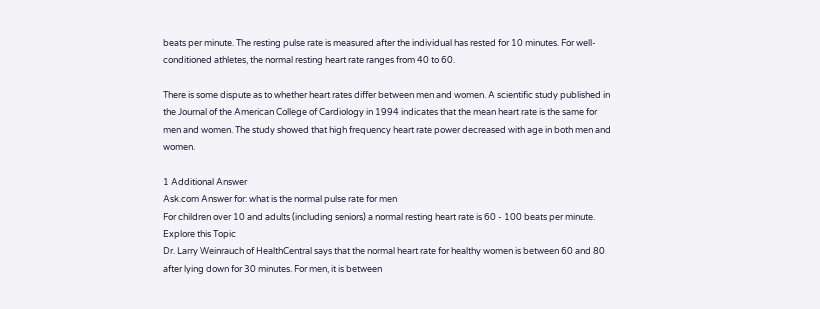beats per minute. The resting pulse rate is measured after the individual has rested for 10 minutes. For well-conditioned athletes, the normal resting heart rate ranges from 40 to 60.

There is some dispute as to whether heart rates differ between men and women. A scientific study published in the Journal of the American College of Cardiology in 1994 indicates that the mean heart rate is the same for men and women. The study showed that high frequency heart rate power decreased with age in both men and women.

1 Additional Answer
Ask.com Answer for: what is the normal pulse rate for men
For children over 10 and adults (including seniors) a normal resting heart rate is 60 - 100 beats per minute.
Explore this Topic
Dr. Larry Weinrauch of HealthCentral says that the normal heart rate for healthy women is between 60 and 80 after lying down for 30 minutes. For men, it is between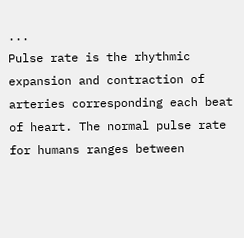...
Pulse rate is the rhythmic expansion and contraction of arteries corresponding each beat of heart. The normal pulse rate for humans ranges between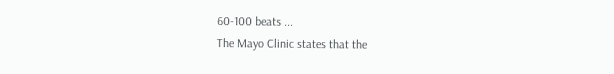60-100 beats ...
The Mayo Clinic states that the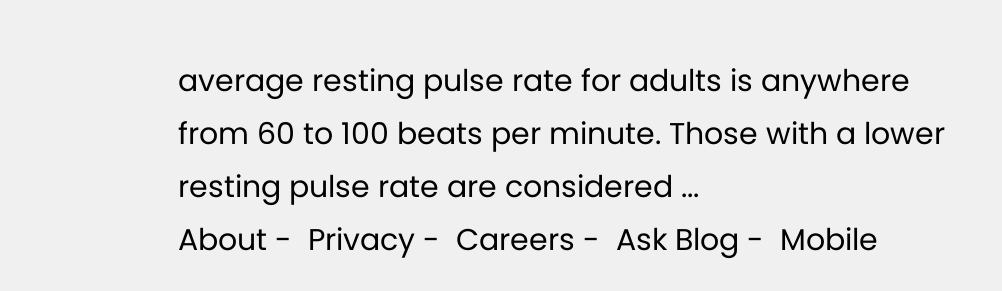average resting pulse rate for adults is anywhere from 60 to 100 beats per minute. Those with a lower resting pulse rate are considered ...
About -  Privacy -  Careers -  Ask Blog -  Mobile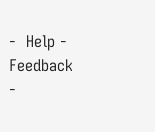-  Help -  Feedback  -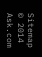Sitemap  © 2014 Ask.com